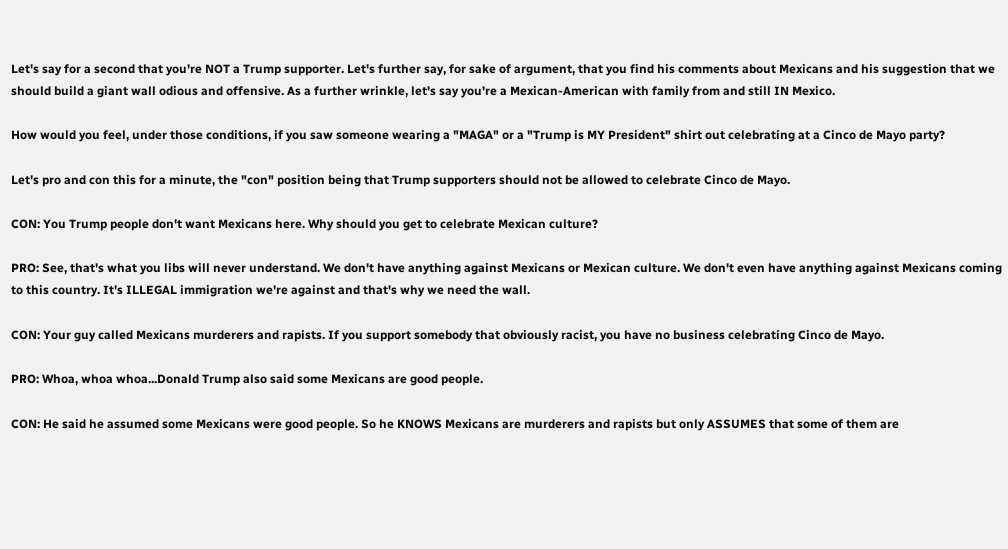Let's say for a second that you're NOT a Trump supporter. Let's further say, for sake of argument, that you find his comments about Mexicans and his suggestion that we should build a giant wall odious and offensive. As a further wrinkle, let's say you're a Mexican-American with family from and still IN Mexico.

How would you feel, under those conditions, if you saw someone wearing a "MAGA" or a "Trump is MY President" shirt out celebrating at a Cinco de Mayo party?

Let's pro and con this for a minute, the "con" position being that Trump supporters should not be allowed to celebrate Cinco de Mayo.

CON: You Trump people don't want Mexicans here. Why should you get to celebrate Mexican culture?

PRO: See, that's what you libs will never understand. We don't have anything against Mexicans or Mexican culture. We don't even have anything against Mexicans coming to this country. It's ILLEGAL immigration we're against and that's why we need the wall.

CON: Your guy called Mexicans murderers and rapists. If you support somebody that obviously racist, you have no business celebrating Cinco de Mayo.

PRO: Whoa, whoa whoa...Donald Trump also said some Mexicans are good people.

CON: He said he assumed some Mexicans were good people. So he KNOWS Mexicans are murderers and rapists but only ASSUMES that some of them are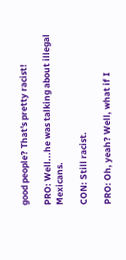good people? That's pretty racist!

PRO: Well...he was talking about illegal Mexicans.

CON: Still racist.

PRO: Oh, yeah? Well, what if I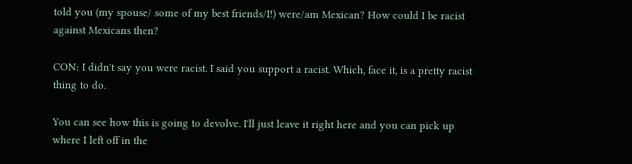told you (my spouse/ some of my best friends/I!) were/am Mexican? How could I be racist against Mexicans then?

CON: I didn't say you were racist. I said you support a racist. Which, face it, is a pretty racist thing to do.

You can see how this is going to devolve. I'll just leave it right here and you can pick up where I left off in the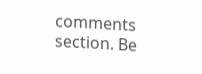comments section. Be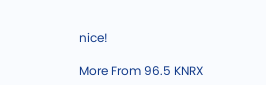nice!

More From 96.5 KNRX